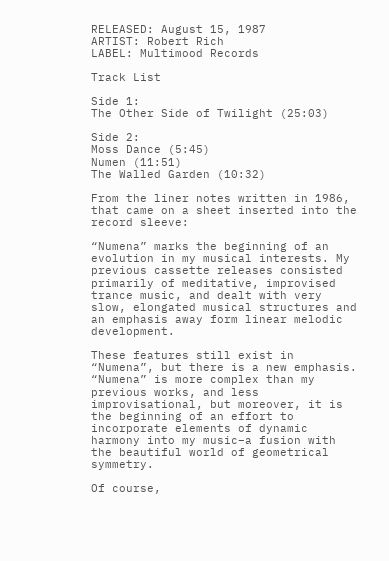RELEASED: August 15, 1987
ARTIST: Robert Rich
LABEL: Multimood Records

Track List

Side 1:
The Other Side of Twilight (25:03)

Side 2:
Moss Dance (5:45)
Numen (11:51)
The Walled Garden (10:32)

From the liner notes written in 1986, that came on a sheet inserted into the record sleeve:

“Numena” marks the beginning of an evolution in my musical interests. My previous cassette releases consisted primarily of meditative, improvised trance music, and dealt with very slow, elongated musical structures and an emphasis away form linear melodic development.

These features still exist in “Numena”, but there is a new emphasis. “Numena” is more complex than my previous works, and less improvisational, but moreover, it is the beginning of an effort to incorporate elements of dynamic harmony into my music–a fusion with the beautiful world of geometrical symmetry.

Of course,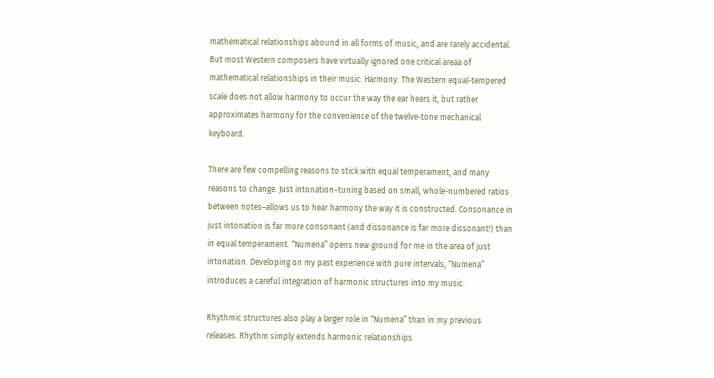mathematical relationships abound in all forms of music, and are rarely accidental. But most Western composers have virtually ignored one critical areaa of mathematical relationships in their music: Harmony. The Western equal-tempered scale does not allow harmony to occur the way the ear hears it, but rather approximates harmony for the convenience of the twelve-tone mechanical keyboard.

There are few compelling reasons to stick with equal temperament, and many reasons to change. Just intonation–tuning based on small, whole-numbered ratios between notes–allows us to hear harmony the way it is constructed. Consonance in just intonation is far more consonant (and dissonance is far more dissonant!) than in equal temperament. “Numena” opens new ground for me in the area of just intonation. Developing on my past experience with pure intervals, “Numena” introduces a careful integration of harmonic structures into my music.

Rhythmic structures also play a larger role in “Numena” than in my previous releases. Rhythm simply extends harmonic relationships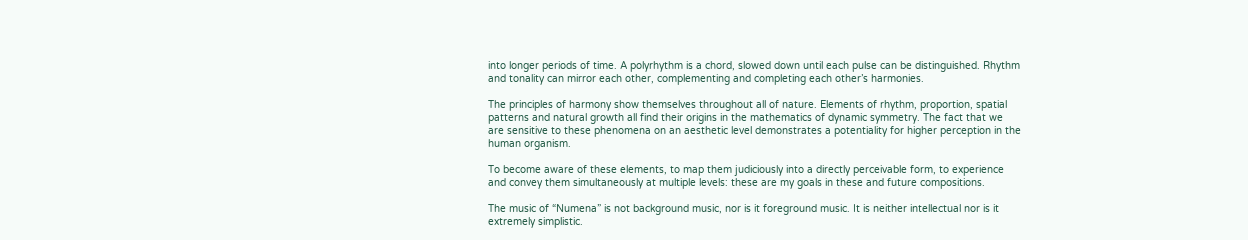into longer periods of time. A polyrhythm is a chord, slowed down until each pulse can be distinguished. Rhythm and tonality can mirror each other, complementing and completing each other’s harmonies.

The principles of harmony show themselves throughout all of nature. Elements of rhythm, proportion, spatial patterns and natural growth all find their origins in the mathematics of dynamic symmetry. The fact that we are sensitive to these phenomena on an aesthetic level demonstrates a potentiality for higher perception in the human organism.

To become aware of these elements, to map them judiciously into a directly perceivable form, to experience and convey them simultaneously at multiple levels: these are my goals in these and future compositions.

The music of “Numena” is not background music, nor is it foreground music. It is neither intellectual nor is it extremely simplistic.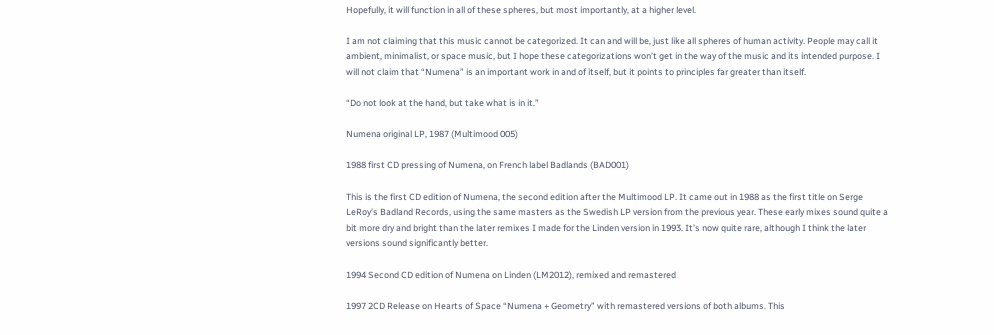Hopefully, it will function in all of these spheres, but most importantly, at a higher level.

I am not claiming that this music cannot be categorized. It can and will be, just like all spheres of human activity. People may call it ambient, minimalist, or space music, but I hope these categorizations won’t get in the way of the music and its intended purpose. I will not claim that “Numena” is an important work in and of itself, but it points to principles far greater than itself.

“Do not look at the hand, but take what is in it.”

Numena original LP, 1987 (Multimood 005)

1988 first CD pressing of Numena, on French label Badlands (BAD001)

This is the first CD edition of Numena, the second edition after the Multimood LP. It came out in 1988 as the first title on Serge LeRoy’s Badland Records, using the same masters as the Swedish LP version from the previous year. These early mixes sound quite a bit more dry and bright than the later remixes I made for the Linden version in 1993. It’s now quite rare, although I think the later versions sound significantly better.

1994 Second CD edition of Numena on Linden (LM2012), remixed and remastered

1997 2CD Release on Hearts of Space “Numena + Geometry” with remastered versions of both albums. This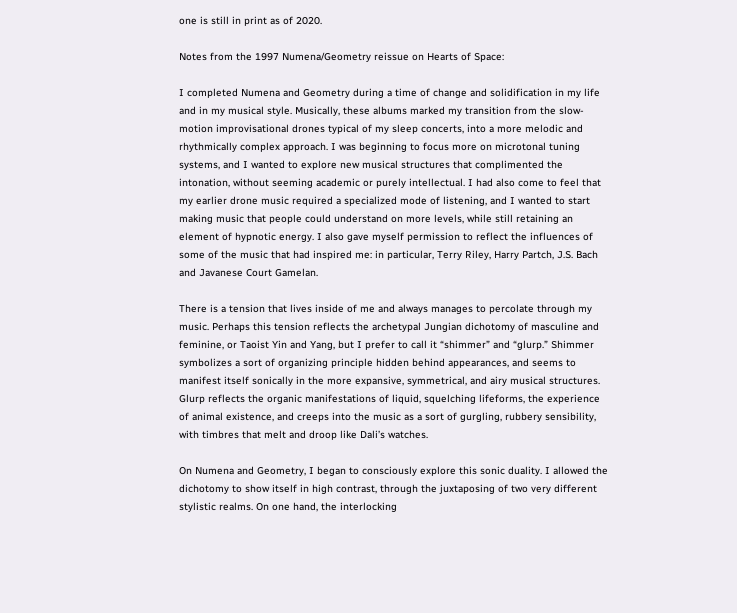one is still in print as of 2020.

Notes from the 1997 Numena/Geometry reissue on Hearts of Space:

I completed Numena and Geometry during a time of change and solidification in my life and in my musical style. Musically, these albums marked my transition from the slow-motion improvisational drones typical of my sleep concerts, into a more melodic and rhythmically complex approach. I was beginning to focus more on microtonal tuning systems, and I wanted to explore new musical structures that complimented the intonation, without seeming academic or purely intellectual. I had also come to feel that my earlier drone music required a specialized mode of listening, and I wanted to start making music that people could understand on more levels, while still retaining an element of hypnotic energy. I also gave myself permission to reflect the influences of some of the music that had inspired me: in particular, Terry Riley, Harry Partch, J.S. Bach and Javanese Court Gamelan.

There is a tension that lives inside of me and always manages to percolate through my music. Perhaps this tension reflects the archetypal Jungian dichotomy of masculine and feminine, or Taoist Yin and Yang, but I prefer to call it “shimmer” and “glurp.” Shimmer symbolizes a sort of organizing principle hidden behind appearances, and seems to manifest itself sonically in the more expansive, symmetrical, and airy musical structures. Glurp reflects the organic manifestations of liquid, squelching lifeforms, the experience of animal existence, and creeps into the music as a sort of gurgling, rubbery sensibility, with timbres that melt and droop like Dali’s watches.

On Numena and Geometry, I began to consciously explore this sonic duality. I allowed the dichotomy to show itself in high contrast, through the juxtaposing of two very different stylistic realms. On one hand, the interlocking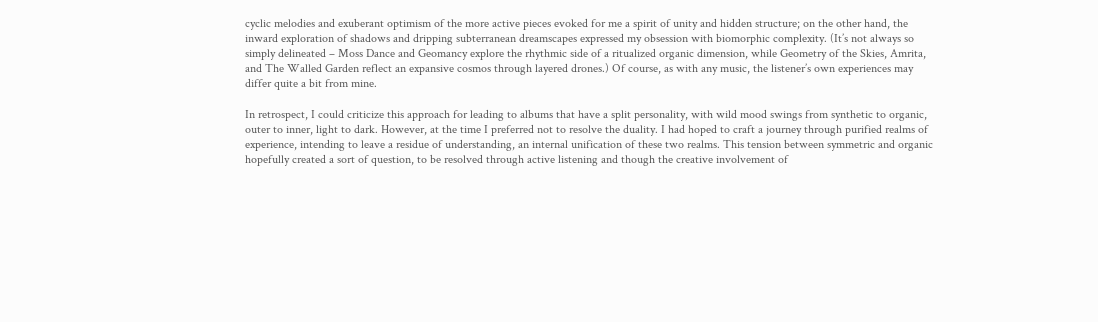cyclic melodies and exuberant optimism of the more active pieces evoked for me a spirit of unity and hidden structure; on the other hand, the inward exploration of shadows and dripping subterranean dreamscapes expressed my obsession with biomorphic complexity. (It’s not always so simply delineated – Moss Dance and Geomancy explore the rhythmic side of a ritualized organic dimension, while Geometry of the Skies, Amrita, and The Walled Garden reflect an expansive cosmos through layered drones.) Of course, as with any music, the listener’s own experiences may differ quite a bit from mine.

In retrospect, I could criticize this approach for leading to albums that have a split personality, with wild mood swings from synthetic to organic, outer to inner, light to dark. However, at the time I preferred not to resolve the duality. I had hoped to craft a journey through purified realms of experience, intending to leave a residue of understanding, an internal unification of these two realms. This tension between symmetric and organic hopefully created a sort of question, to be resolved through active listening and though the creative involvement of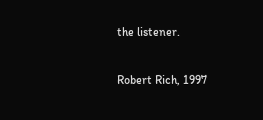the listener.

Robert Rich, 1997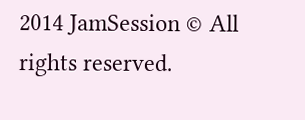2014 JamSession © All rights reserved.